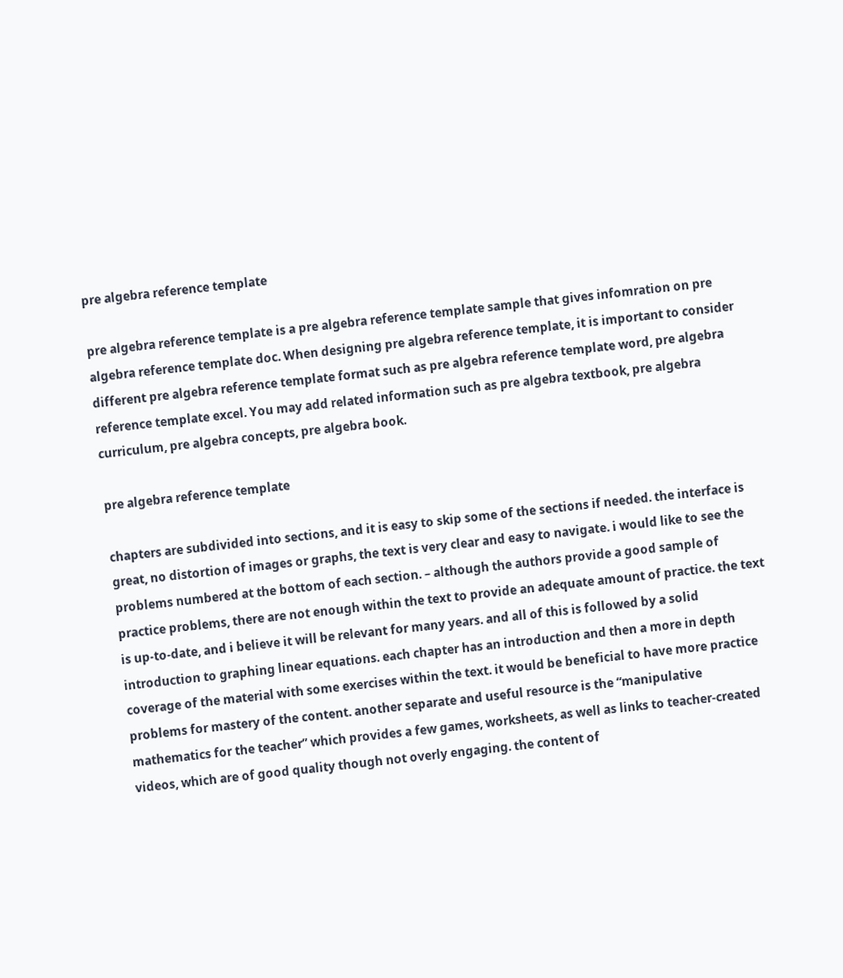pre algebra reference template

pre algebra reference template is a pre algebra reference template sample that gives infomration on pre algebra reference template doc. When designing pre algebra reference template, it is important to consider different pre algebra reference template format such as pre algebra reference template word, pre algebra reference template excel. You may add related information such as pre algebra textbook, pre algebra curriculum, pre algebra concepts, pre algebra book.

pre algebra reference template

chapters are subdivided into sections, and it is easy to skip some of the sections if needed. the interface is great, no distortion of images or graphs, the text is very clear and easy to navigate. i would like to see the problems numbered at the bottom of each section. – although the authors provide a good sample of practice problems, there are not enough within the text to provide an adequate amount of practice. the text is up-to-date, and i believe it will be relevant for many years. and all of this is followed by a solid introduction to graphing linear equations. each chapter has an introduction and then a more in depth coverage of the material with some exercises within the text. it would be beneficial to have more practice problems for mastery of the content. another separate and useful resource is the “manipulative mathematics for the teacher” which provides a few games, worksheets, as well as links to teacher-created videos, which are of good quality though not overly engaging. the content of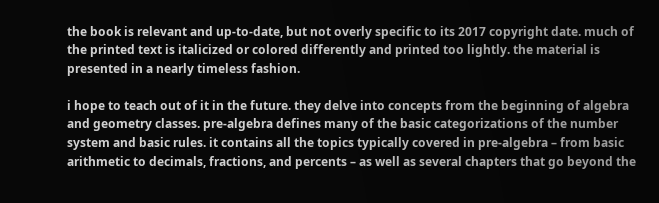the book is relevant and up-to-date, but not overly specific to its 2017 copyright date. much of the printed text is italicized or colored differently and printed too lightly. the material is presented in a nearly timeless fashion.

i hope to teach out of it in the future. they delve into concepts from the beginning of algebra and geometry classes. pre-algebra defines many of the basic categorizations of the number system and basic rules. it contains all the topics typically covered in pre-algebra – from basic arithmetic to decimals, fractions, and percents – as well as several chapters that go beyond the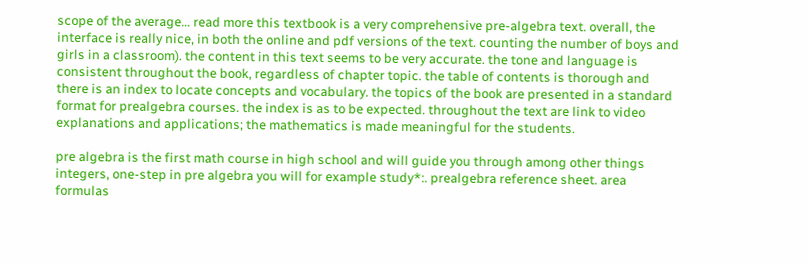scope of the average… read more this textbook is a very comprehensive pre-algebra text. overall, the interface is really nice, in both the online and pdf versions of the text. counting the number of boys and girls in a classroom). the content in this text seems to be very accurate. the tone and language is consistent throughout the book, regardless of chapter topic. the table of contents is thorough and there is an index to locate concepts and vocabulary. the topics of the book are presented in a standard format for prealgebra courses. the index is as to be expected. throughout the text are link to video explanations and applications; the mathematics is made meaningful for the students.

pre algebra is the first math course in high school and will guide you through among other things integers, one-step in pre algebra you will for example study*:. prealgebra reference sheet. area formulas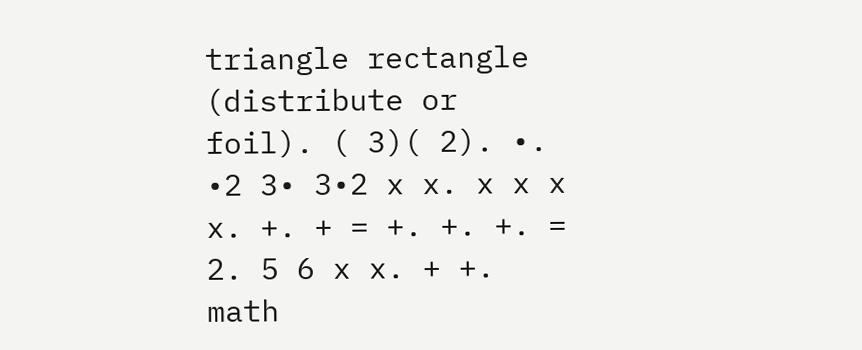triangle rectangle (distribute or foil). ( 3)( 2). •. •2 3• 3•2 x x. x x x x. +. + = +. +. +. = 2. 5 6 x x. + +. math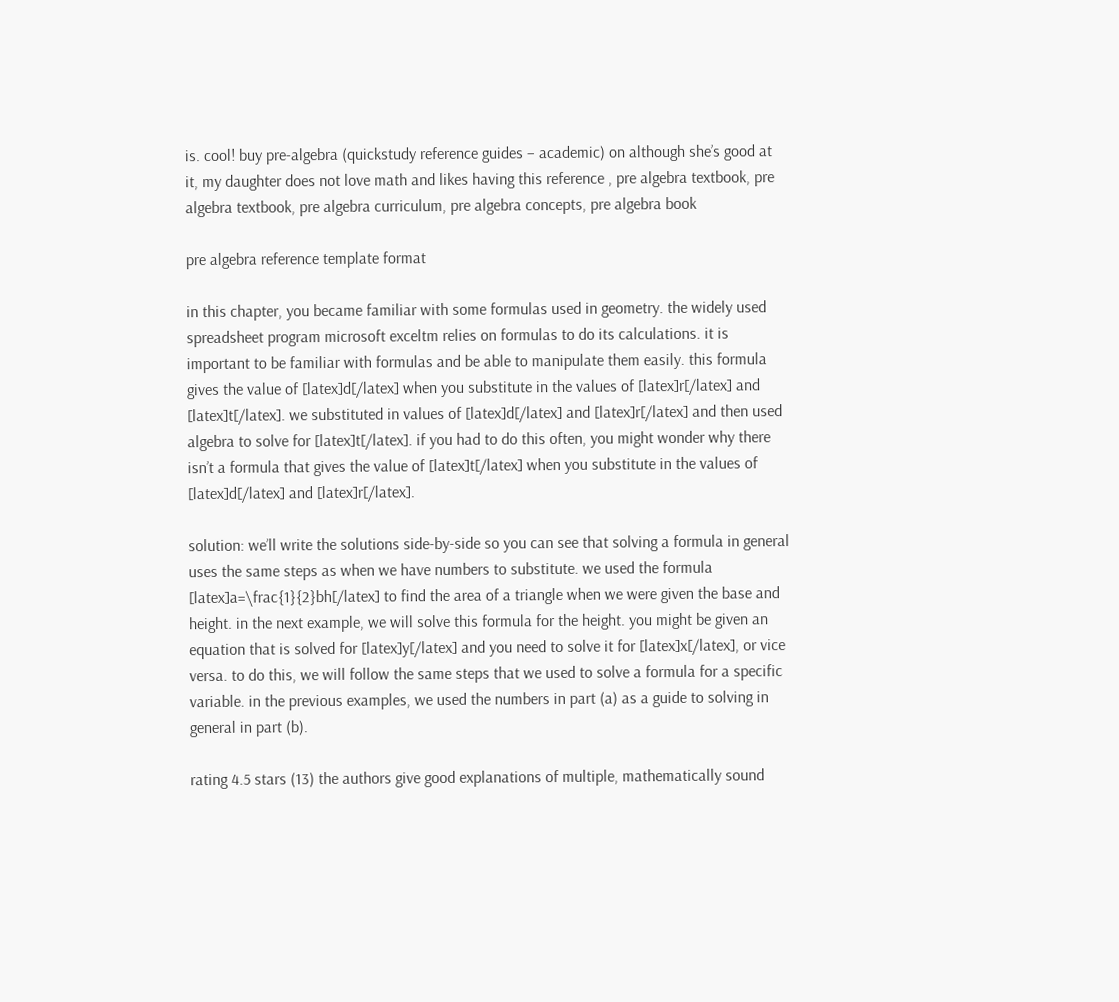is. cool! buy pre-algebra (quickstudy reference guides – academic) on although she’s good at it, my daughter does not love math and likes having this reference , pre algebra textbook, pre algebra textbook, pre algebra curriculum, pre algebra concepts, pre algebra book

pre algebra reference template format

in this chapter, you became familiar with some formulas used in geometry. the widely used spreadsheet program microsoft exceltm relies on formulas to do its calculations. it is important to be familiar with formulas and be able to manipulate them easily. this formula gives the value of [latex]d[/latex] when you substitute in the values of [latex]r[/latex] and [latex]t[/latex]. we substituted in values of [latex]d[/latex] and [latex]r[/latex] and then used algebra to solve for [latex]t[/latex]. if you had to do this often, you might wonder why there isn’t a formula that gives the value of [latex]t[/latex] when you substitute in the values of [latex]d[/latex] and [latex]r[/latex].

solution: we’ll write the solutions side-by-side so you can see that solving a formula in general uses the same steps as when we have numbers to substitute. we used the formula [latex]a=\frac{1}{2}bh[/latex] to find the area of a triangle when we were given the base and height. in the next example, we will solve this formula for the height. you might be given an equation that is solved for [latex]y[/latex] and you need to solve it for [latex]x[/latex], or vice versa. to do this, we will follow the same steps that we used to solve a formula for a specific variable. in the previous examples, we used the numbers in part (a) as a guide to solving in general in part (b).

rating 4.5 stars (13) the authors give good explanations of multiple, mathematically sound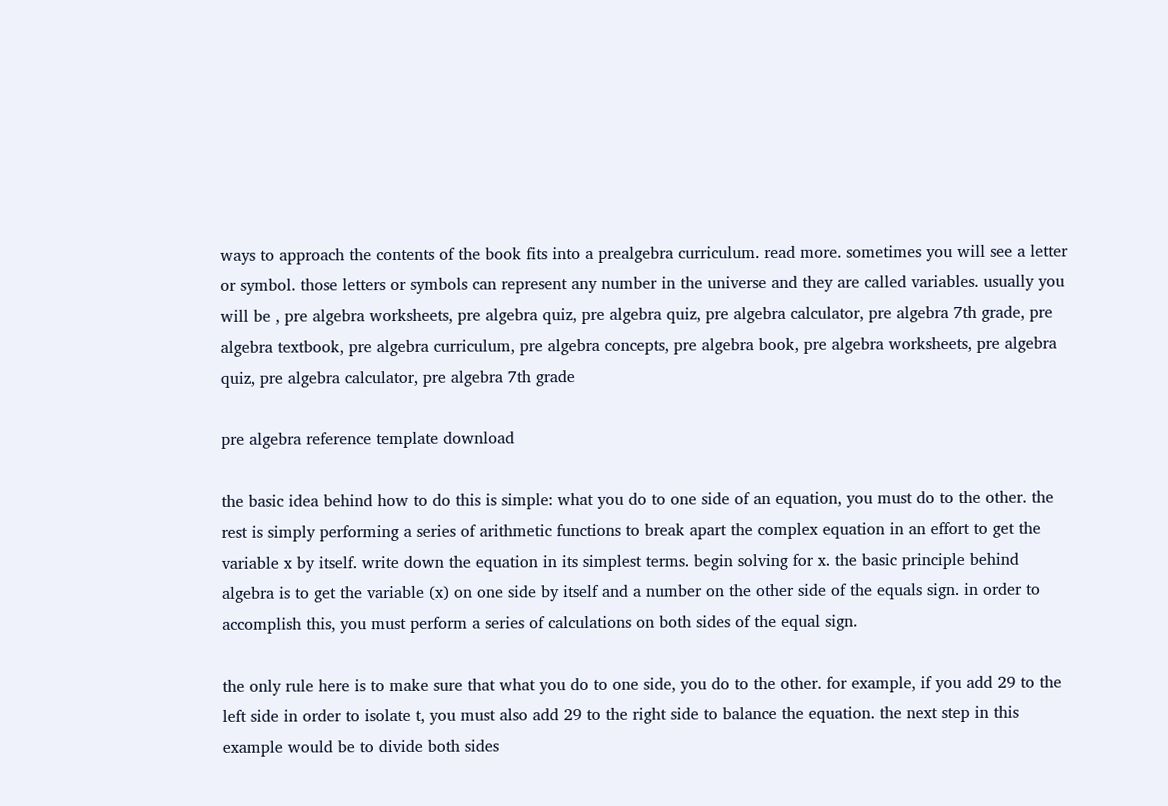ways to approach the contents of the book fits into a prealgebra curriculum. read more. sometimes you will see a letter or symbol. those letters or symbols can represent any number in the universe and they are called variables. usually you will be , pre algebra worksheets, pre algebra quiz, pre algebra quiz, pre algebra calculator, pre algebra 7th grade, pre algebra textbook, pre algebra curriculum, pre algebra concepts, pre algebra book, pre algebra worksheets, pre algebra quiz, pre algebra calculator, pre algebra 7th grade

pre algebra reference template download

the basic idea behind how to do this is simple: what you do to one side of an equation, you must do to the other. the rest is simply performing a series of arithmetic functions to break apart the complex equation in an effort to get the variable x by itself. write down the equation in its simplest terms. begin solving for x. the basic principle behind algebra is to get the variable (x) on one side by itself and a number on the other side of the equals sign. in order to accomplish this, you must perform a series of calculations on both sides of the equal sign.

the only rule here is to make sure that what you do to one side, you do to the other. for example, if you add 29 to the left side in order to isolate t, you must also add 29 to the right side to balance the equation. the next step in this example would be to divide both sides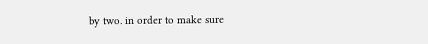by two. in order to make sure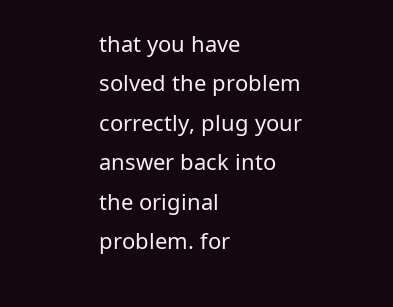that you have solved the problem correctly, plug your answer back into the original problem. for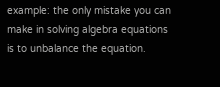example: the only mistake you can make in solving algebra equations is to unbalance the equation.